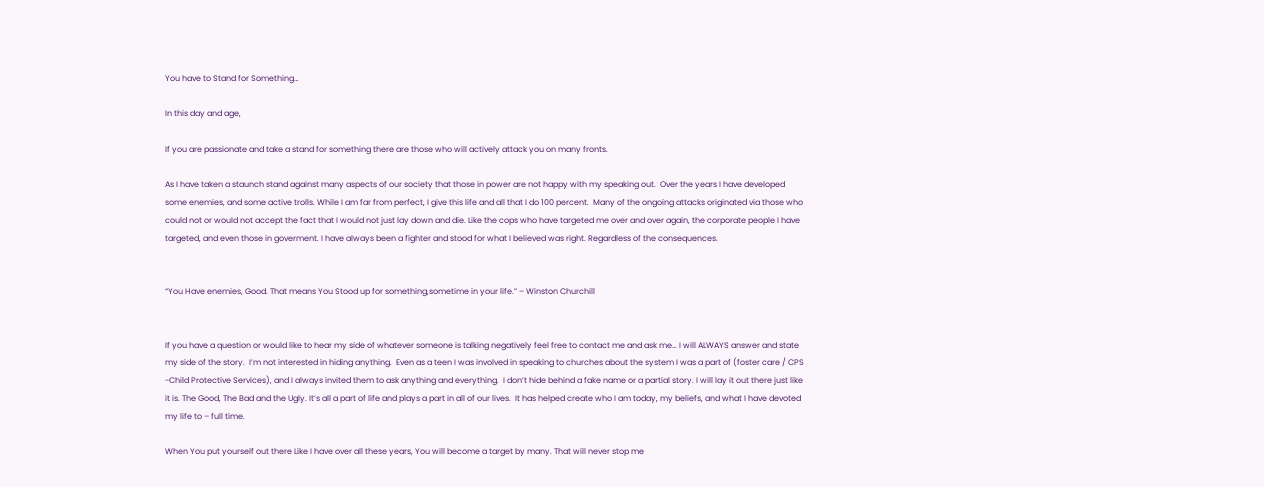You have to Stand for Something…

In this day and age,

If you are passionate and take a stand for something there are those who will actively attack you on many fronts.

As I have taken a staunch stand against many aspects of our society that those in power are not happy with my speaking out.  Over the years I have developed some enemies, and some active trolls. While I am far from perfect, I give this life and all that I do 100 percent.  Many of the ongoing attacks originated via those who could not or would not accept the fact that I would not just lay down and die. Like the cops who have targeted me over and over again, the corporate people I have targeted, and even those in goverment. I have always been a fighter and stood for what I believed was right. Regardless of the consequences.


“You Have enemies, Good. That means You Stood up for something,sometime in your life.” – Winston Churchill


If you have a question or would like to hear my side of whatever someone is talking negatively feel free to contact me and ask me… I will ALWAYS answer and state my side of the story.  I’m not interested in hiding anything.  Even as a teen I was involved in speaking to churches about the system I was a part of (foster care / CPS -Child Protective Services), and I always invited them to ask anything and everything.  I don’t hide behind a fake name or a partial story. I will lay it out there just like it is. The Good, The Bad and the Ugly. It’s all a part of life and plays a part in all of our lives.  It has helped create who I am today, my beliefs, and what I have devoted my life to – full time.

When You put yourself out there Like I have over all these years, You will become a target by many. That will never stop me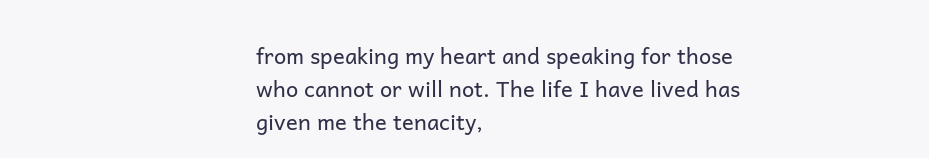from speaking my heart and speaking for those who cannot or will not. The life I have lived has given me the tenacity,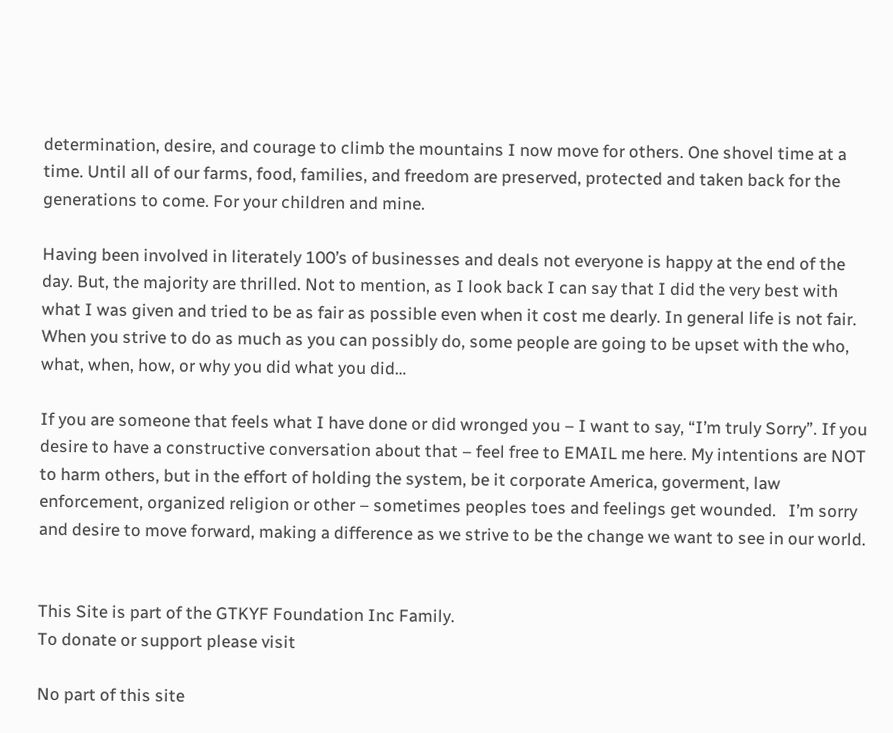determination, desire, and courage to climb the mountains I now move for others. One shovel time at a time. Until all of our farms, food, families, and freedom are preserved, protected and taken back for the generations to come. For your children and mine.

Having been involved in literately 100’s of businesses and deals not everyone is happy at the end of the day. But, the majority are thrilled. Not to mention, as I look back I can say that I did the very best with what I was given and tried to be as fair as possible even when it cost me dearly. In general life is not fair. When you strive to do as much as you can possibly do, some people are going to be upset with the who, what, when, how, or why you did what you did…

If you are someone that feels what I have done or did wronged you – I want to say, “I’m truly Sorry”. If you desire to have a constructive conversation about that – feel free to EMAIL me here. My intentions are NOT to harm others, but in the effort of holding the system, be it corporate America, goverment, law enforcement, organized religion or other – sometimes peoples toes and feelings get wounded.   I’m sorry and desire to move forward, making a difference as we strive to be the change we want to see in our world.


This Site is part of the GTKYF Foundation Inc Family.
To donate or support please visit

No part of this site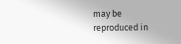may be reproduced in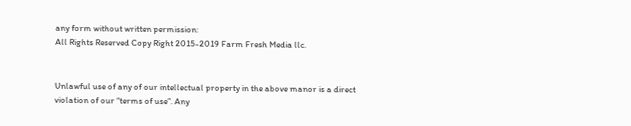any form without written permission:
All Rights Reserved Copy Right 2015-2019 Farm Fresh Media llc.


Unlawful use of any of our intellectual property in the above manor is a direct violation of our “terms of use”. Any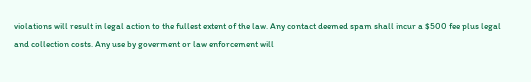violations will result in legal action to the fullest extent of the law. Any contact deemed spam shall incur a $500 fee plus legal and collection costs. Any use by goverment or law enforcement will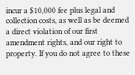incur a $10,000 fee plus legal and collection costs, as well as be deemed a direct violation of our first amendment rights, and our right to property. If you do not agree to these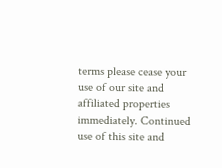terms please cease your use of our site and affiliated properties immediately. Continued use of this site and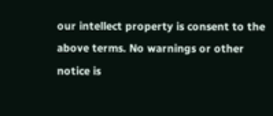our intellect property is consent to the above terms. No warnings or other notice is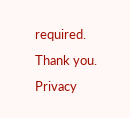required. Thank you.
Privacy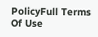PolicyFull Terms Of Use